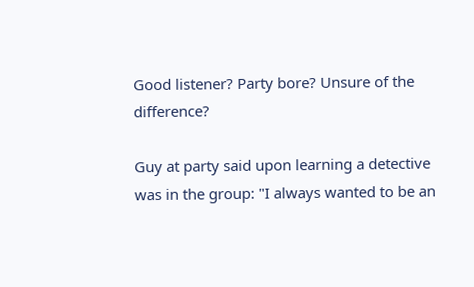Good listener? Party bore? Unsure of the difference?

Guy at party said upon learning a detective was in the group: "I always wanted to be an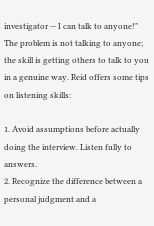investigator -- I can talk to anyone!" The problem is not talking to anyone; the skill is getting others to talk to you in a genuine way. Reid offers some tips on listening skills:

1. Avoid assumptions before actually doing the interview. Listen fully to answers.
2. Recognize the difference between a personal judgment and a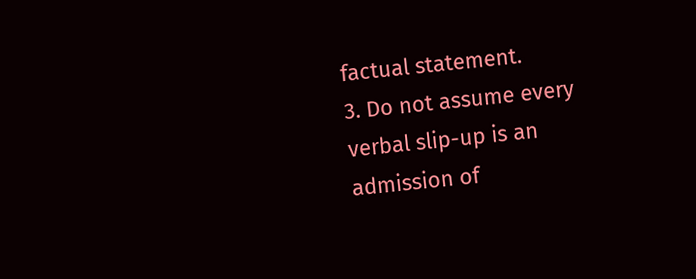factual statement.
3. Do not assume every verbal slip-up is an admission of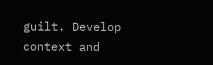guilt. Develop context and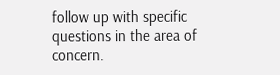follow up with specific questions in the area of concern.